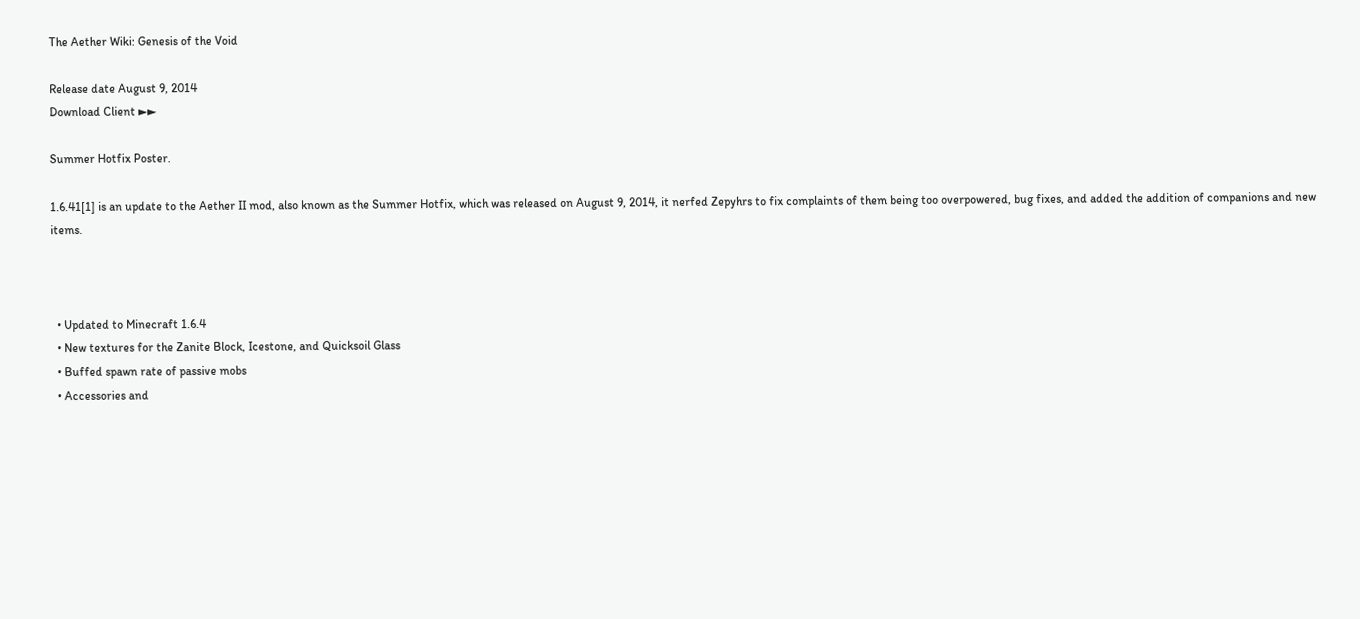The Aether Wiki: Genesis of the Void

Release date August 9, 2014
Download Client ►►

Summer Hotfix Poster.

1.6.41[1] is an update to the Aether II mod, also known as the Summer Hotfix, which was released on August 9, 2014, it nerfed Zepyhrs to fix complaints of them being too overpowered, bug fixes, and added the addition of companions and new items.



  • Updated to Minecraft 1.6.4
  • New textures for the Zanite Block, Icestone, and Quicksoil Glass
  • Buffed spawn rate of passive mobs
  • Accessories and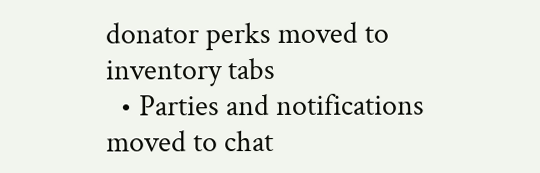donator perks moved to inventory tabs
  • Parties and notifications moved to chat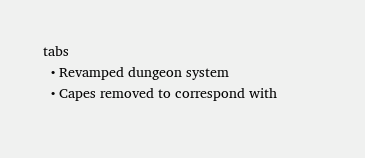tabs
  • Revamped dungeon system
  • Capes removed to correspond with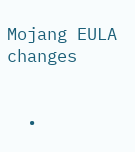Mojang EULA changes


  •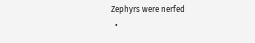Zephyrs were nerfed
  •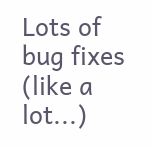Lots of bug fixes (like a lot...)